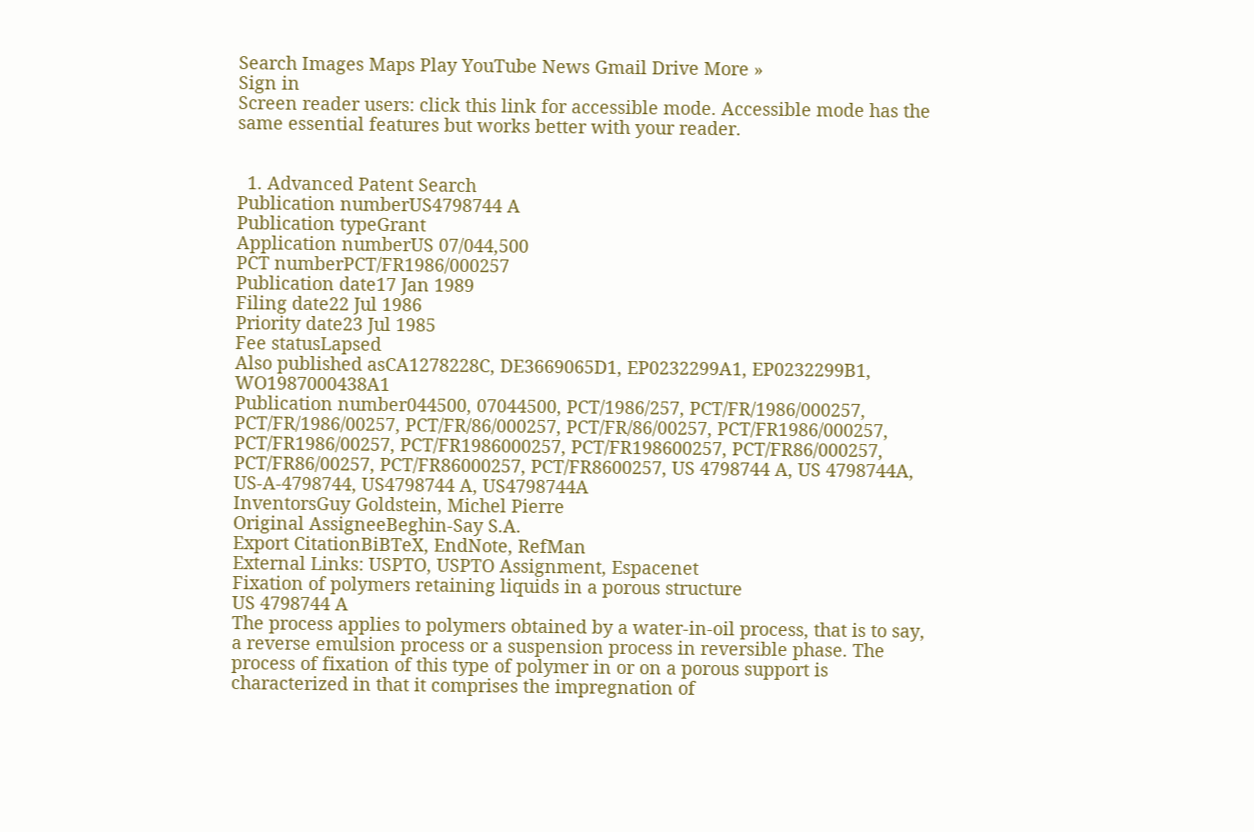Search Images Maps Play YouTube News Gmail Drive More »
Sign in
Screen reader users: click this link for accessible mode. Accessible mode has the same essential features but works better with your reader.


  1. Advanced Patent Search
Publication numberUS4798744 A
Publication typeGrant
Application numberUS 07/044,500
PCT numberPCT/FR1986/000257
Publication date17 Jan 1989
Filing date22 Jul 1986
Priority date23 Jul 1985
Fee statusLapsed
Also published asCA1278228C, DE3669065D1, EP0232299A1, EP0232299B1, WO1987000438A1
Publication number044500, 07044500, PCT/1986/257, PCT/FR/1986/000257, PCT/FR/1986/00257, PCT/FR/86/000257, PCT/FR/86/00257, PCT/FR1986/000257, PCT/FR1986/00257, PCT/FR1986000257, PCT/FR198600257, PCT/FR86/000257, PCT/FR86/00257, PCT/FR86000257, PCT/FR8600257, US 4798744 A, US 4798744A, US-A-4798744, US4798744 A, US4798744A
InventorsGuy Goldstein, Michel Pierre
Original AssigneeBeghin-Say S.A.
Export CitationBiBTeX, EndNote, RefMan
External Links: USPTO, USPTO Assignment, Espacenet
Fixation of polymers retaining liquids in a porous structure
US 4798744 A
The process applies to polymers obtained by a water-in-oil process, that is to say, a reverse emulsion process or a suspension process in reversible phase. The process of fixation of this type of polymer in or on a porous support is characterized in that it comprises the impregnation of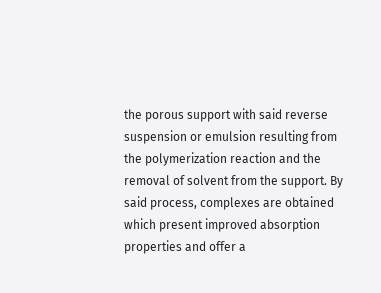the porous support with said reverse suspension or emulsion resulting from the polymerization reaction and the removal of solvent from the support. By said process, complexes are obtained which present improved absorption properties and offer a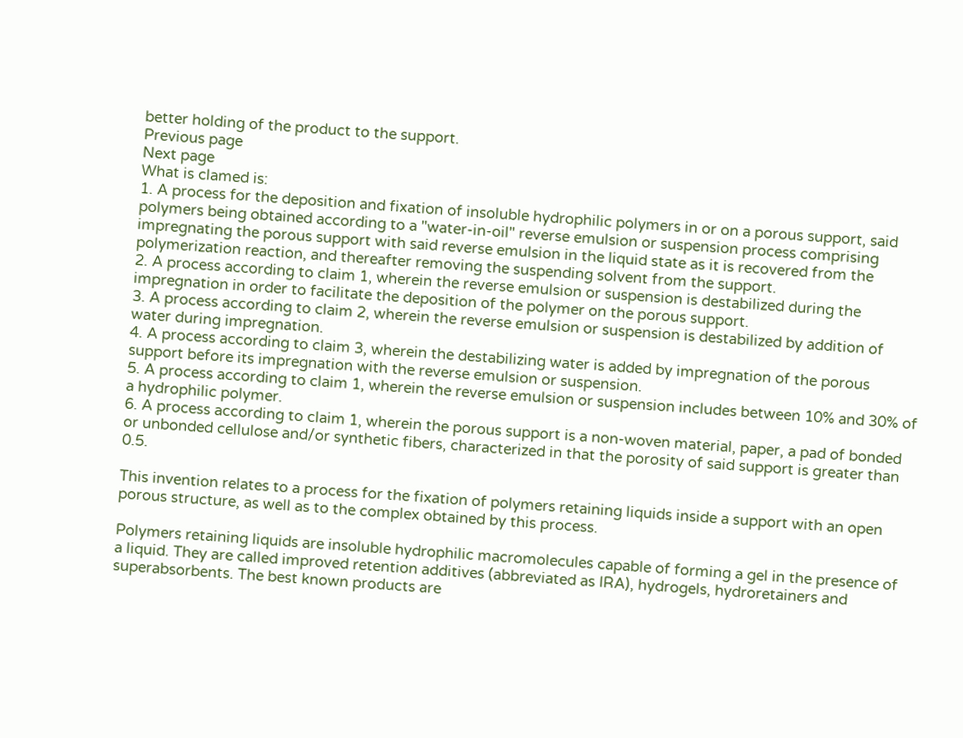better holding of the product to the support.
Previous page
Next page
What is clamed is:
1. A process for the deposition and fixation of insoluble hydrophilic polymers in or on a porous support, said polymers being obtained according to a "water-in-oil" reverse emulsion or suspension process comprising impregnating the porous support with said reverse emulsion in the liquid state as it is recovered from the polymerization reaction, and thereafter removing the suspending solvent from the support.
2. A process according to claim 1, wherein the reverse emulsion or suspension is destabilized during the impregnation in order to facilitate the deposition of the polymer on the porous support.
3. A process according to claim 2, wherein the reverse emulsion or suspension is destabilized by addition of water during impregnation.
4. A process according to claim 3, wherein the destabilizing water is added by impregnation of the porous support before its impregnation with the reverse emulsion or suspension.
5. A process according to claim 1, wherein the reverse emulsion or suspension includes between 10% and 30% of a hydrophilic polymer.
6. A process according to claim 1, wherein the porous support is a non-woven material, paper, a pad of bonded or unbonded cellulose and/or synthetic fibers, characterized in that the porosity of said support is greater than 0.5.

This invention relates to a process for the fixation of polymers retaining liquids inside a support with an open porous structure, as well as to the complex obtained by this process.

Polymers retaining liquids are insoluble hydrophilic macromolecules capable of forming a gel in the presence of a liquid. They are called improved retention additives (abbreviated as IRA), hydrogels, hydroretainers and superabsorbents. The best known products are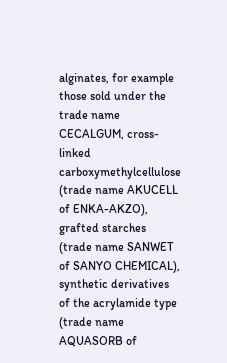alginates, for example those sold under the trade name CECALGUM, cross-linked carboxymethylcellulose (trade name AKUCELL of ENKA-AKZO), grafted starches (trade name SANWET of SANYO CHEMICAL), synthetic derivatives of the acrylamide type (trade name AQUASORB of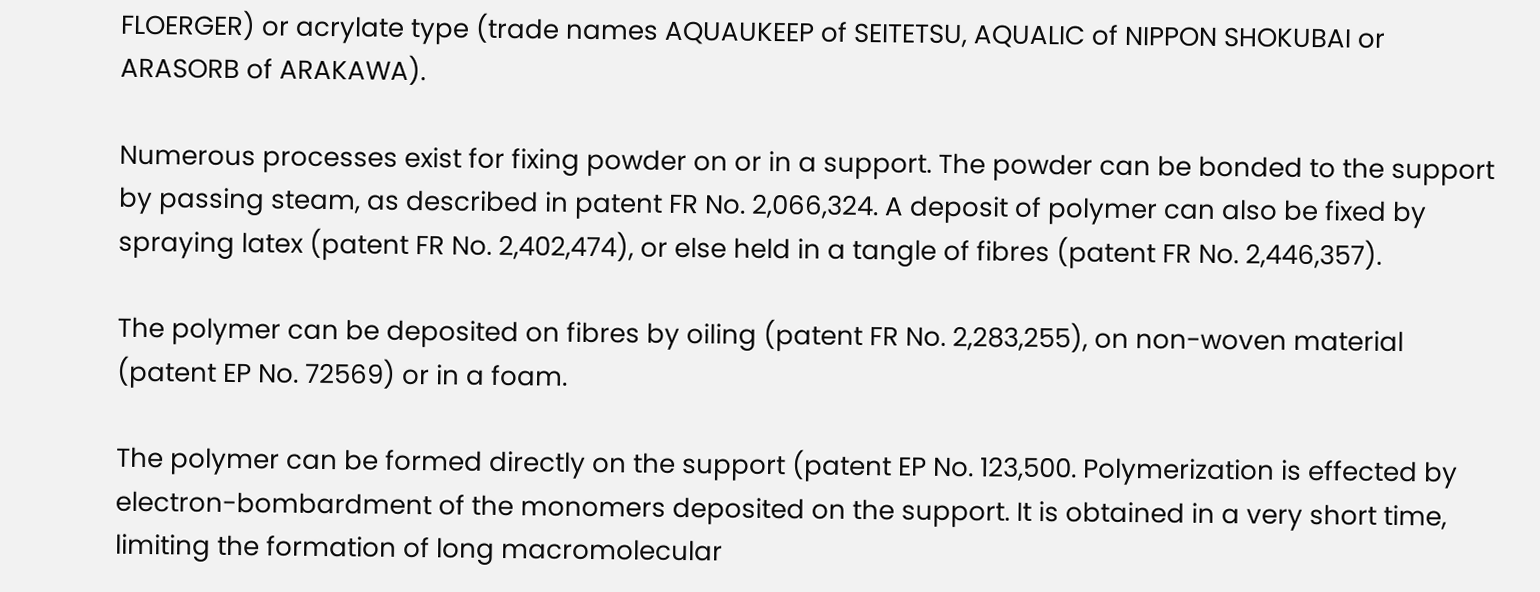FLOERGER) or acrylate type (trade names AQUAUKEEP of SEITETSU, AQUALIC of NIPPON SHOKUBAI or ARASORB of ARAKAWA).

Numerous processes exist for fixing powder on or in a support. The powder can be bonded to the support by passing steam, as described in patent FR No. 2,066,324. A deposit of polymer can also be fixed by spraying latex (patent FR No. 2,402,474), or else held in a tangle of fibres (patent FR No. 2,446,357).

The polymer can be deposited on fibres by oiling (patent FR No. 2,283,255), on non-woven material (patent EP No. 72569) or in a foam.

The polymer can be formed directly on the support (patent EP No. 123,500. Polymerization is effected by electron-bombardment of the monomers deposited on the support. It is obtained in a very short time, limiting the formation of long macromolecular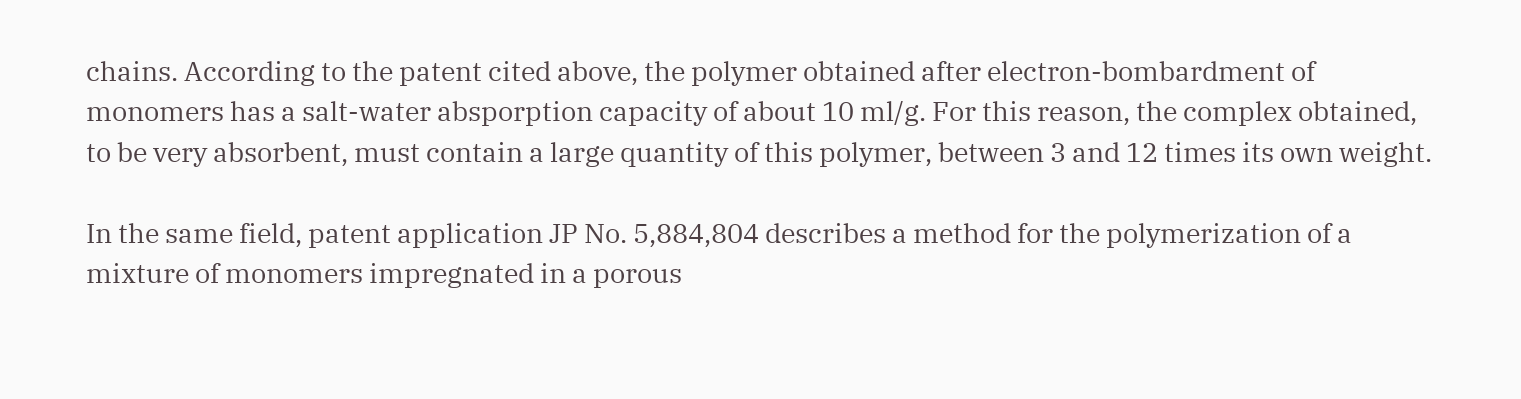chains. According to the patent cited above, the polymer obtained after electron-bombardment of monomers has a salt-water absporption capacity of about 10 ml/g. For this reason, the complex obtained, to be very absorbent, must contain a large quantity of this polymer, between 3 and 12 times its own weight.

In the same field, patent application JP No. 5,884,804 describes a method for the polymerization of a mixture of monomers impregnated in a porous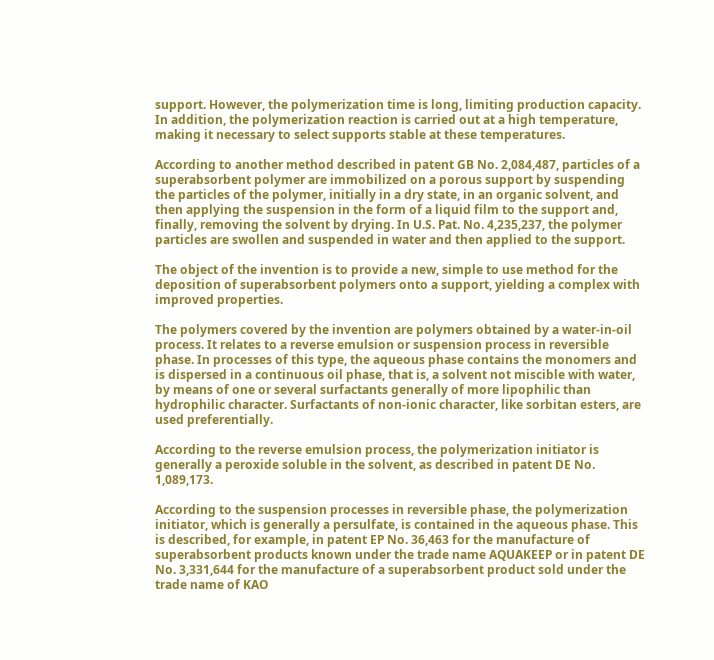support. However, the polymerization time is long, limiting production capacity. In addition, the polymerization reaction is carried out at a high temperature, making it necessary to select supports stable at these temperatures.

According to another method described in patent GB No. 2,084,487, particles of a superabsorbent polymer are immobilized on a porous support by suspending the particles of the polymer, initially in a dry state, in an organic solvent, and then applying the suspension in the form of a liquid film to the support and, finally, removing the solvent by drying. In U.S. Pat. No. 4,235,237, the polymer particles are swollen and suspended in water and then applied to the support.

The object of the invention is to provide a new, simple to use method for the deposition of superabsorbent polymers onto a support, yielding a complex with improved properties.

The polymers covered by the invention are polymers obtained by a water-in-oil process. It relates to a reverse emulsion or suspension process in reversible phase. In processes of this type, the aqueous phase contains the monomers and is dispersed in a continuous oil phase, that is, a solvent not miscible with water, by means of one or several surfactants generally of more lipophilic than hydrophilic character. Surfactants of non-ionic character, like sorbitan esters, are used preferentially.

According to the reverse emulsion process, the polymerization initiator is generally a peroxide soluble in the solvent, as described in patent DE No. 1,089,173.

According to the suspension processes in reversible phase, the polymerization initiator, which is generally a persulfate, is contained in the aqueous phase. This is described, for example, in patent EP No. 36,463 for the manufacture of superabsorbent products known under the trade name AQUAKEEP or in patent DE No. 3,331,644 for the manufacture of a superabsorbent product sold under the trade name of KAO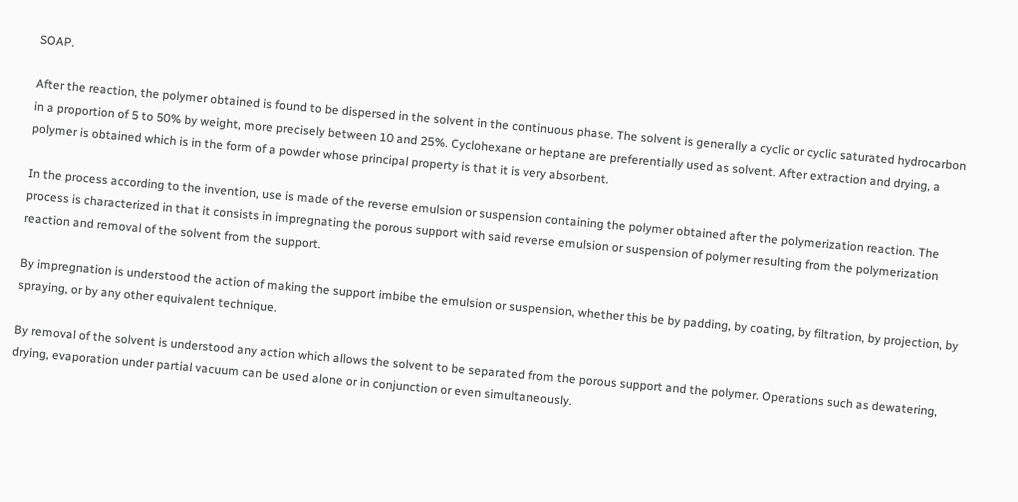SOAP.

After the reaction, the polymer obtained is found to be dispersed in the solvent in the continuous phase. The solvent is generally a cyclic or cyclic saturated hydrocarbon in a proportion of 5 to 50% by weight, more precisely between 10 and 25%. Cyclohexane or heptane are preferentially used as solvent. After extraction and drying, a polymer is obtained which is in the form of a powder whose principal property is that it is very absorbent.

In the process according to the invention, use is made of the reverse emulsion or suspension containing the polymer obtained after the polymerization reaction. The process is characterized in that it consists in impregnating the porous support with said reverse emulsion or suspension of polymer resulting from the polymerization reaction and removal of the solvent from the support.

By impregnation is understood the action of making the support imbibe the emulsion or suspension, whether this be by padding, by coating, by filtration, by projection, by spraying, or by any other equivalent technique.

By removal of the solvent is understood any action which allows the solvent to be separated from the porous support and the polymer. Operations such as dewatering, drying, evaporation under partial vacuum can be used alone or in conjunction or even simultaneously.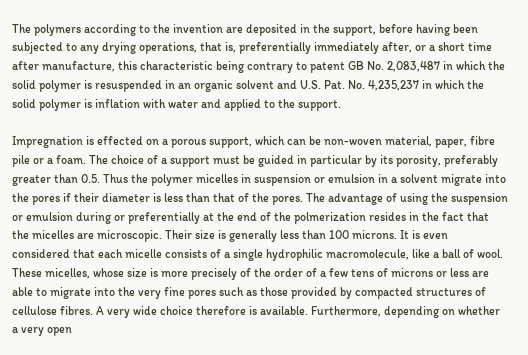The polymers according to the invention are deposited in the support, before having been subjected to any drying operations, that is, preferentially immediately after, or a short time after manufacture, this characteristic being contrary to patent GB No. 2,083,487 in which the solid polymer is resuspended in an organic solvent and U.S. Pat. No. 4,235,237 in which the solid polymer is inflation with water and applied to the support.

Impregnation is effected on a porous support, which can be non-woven material, paper, fibre pile or a foam. The choice of a support must be guided in particular by its porosity, preferably greater than 0.5. Thus the polymer micelles in suspension or emulsion in a solvent migrate into the pores if their diameter is less than that of the pores. The advantage of using the suspension or emulsion during or preferentially at the end of the polmerization resides in the fact that the micelles are microscopic. Their size is generally less than 100 microns. It is even considered that each micelle consists of a single hydrophilic macromolecule, like a ball of wool. These micelles, whose size is more precisely of the order of a few tens of microns or less are able to migrate into the very fine pores such as those provided by compacted structures of cellulose fibres. A very wide choice therefore is available. Furthermore, depending on whether a very open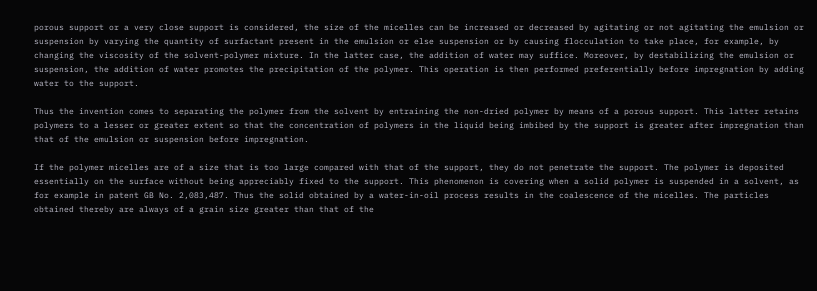porous support or a very close support is considered, the size of the micelles can be increased or decreased by agitating or not agitating the emulsion or suspension by varying the quantity of surfactant present in the emulsion or else suspension or by causing flocculation to take place, for example, by changing the viscosity of the solvent-polymer mixture. In the latter case, the addition of water may suffice. Moreover, by destabilizing the emulsion or suspension, the addition of water promotes the precipitation of the polymer. This operation is then performed preferentially before impregnation by adding water to the support.

Thus the invention comes to separating the polymer from the solvent by entraining the non-dried polymer by means of a porous support. This latter retains polymers to a lesser or greater extent so that the concentration of polymers in the liquid being imbibed by the support is greater after impregnation than that of the emulsion or suspension before impregnation.

If the polymer micelles are of a size that is too large compared with that of the support, they do not penetrate the support. The polymer is deposited essentially on the surface without being appreciably fixed to the support. This phenomenon is covering when a solid polymer is suspended in a solvent, as for example in patent GB No. 2,083,487. Thus the solid obtained by a water-in-oil process results in the coalescence of the micelles. The particles obtained thereby are always of a grain size greater than that of the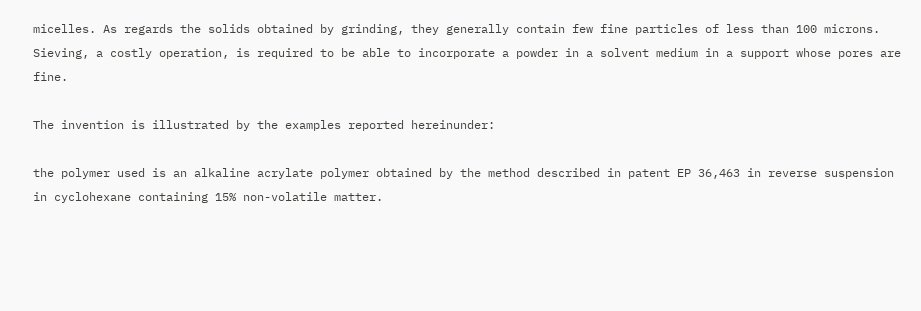micelles. As regards the solids obtained by grinding, they generally contain few fine particles of less than 100 microns. Sieving, a costly operation, is required to be able to incorporate a powder in a solvent medium in a support whose pores are fine.

The invention is illustrated by the examples reported hereinunder:

the polymer used is an alkaline acrylate polymer obtained by the method described in patent EP 36,463 in reverse suspension in cyclohexane containing 15% non-volatile matter.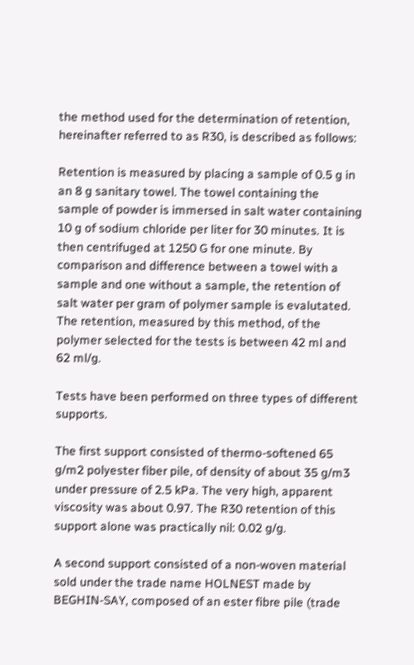the method used for the determination of retention, hereinafter referred to as R30, is described as follows:

Retention is measured by placing a sample of 0.5 g in an 8 g sanitary towel. The towel containing the sample of powder is immersed in salt water containing 10 g of sodium chloride per liter for 30 minutes. It is then centrifuged at 1250 G for one minute. By comparison and difference between a towel with a sample and one without a sample, the retention of salt water per gram of polymer sample is evalutated. The retention, measured by this method, of the polymer selected for the tests is between 42 ml and 62 ml/g.

Tests have been performed on three types of different supports.

The first support consisted of thermo-softened 65 g/m2 polyester fiber pile, of density of about 35 g/m3 under pressure of 2.5 kPa. The very high, apparent viscosity was about 0.97. The R30 retention of this support alone was practically nil: 0.02 g/g.

A second support consisted of a non-woven material sold under the trade name HOLNEST made by BEGHIN-SAY, composed of an ester fibre pile (trade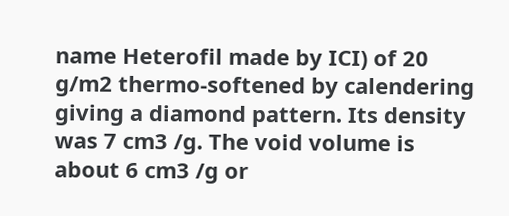name Heterofil made by ICI) of 20 g/m2 thermo-softened by calendering giving a diamond pattern. Its density was 7 cm3 /g. The void volume is about 6 cm3 /g or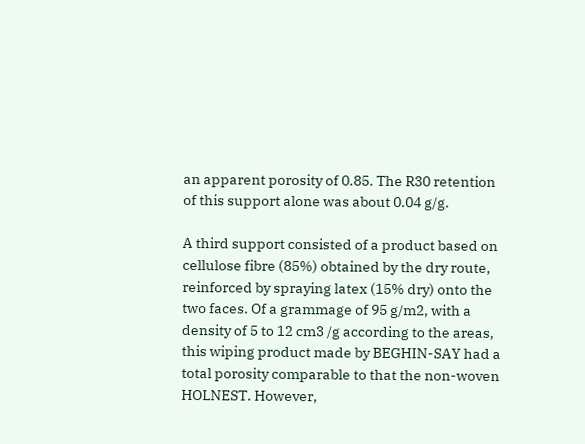an apparent porosity of 0.85. The R30 retention of this support alone was about 0.04 g/g.

A third support consisted of a product based on cellulose fibre (85%) obtained by the dry route, reinforced by spraying latex (15% dry) onto the two faces. Of a grammage of 95 g/m2, with a density of 5 to 12 cm3 /g according to the areas, this wiping product made by BEGHIN-SAY had a total porosity comparable to that the non-woven HOLNEST. However,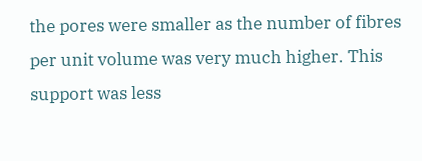the pores were smaller as the number of fibres per unit volume was very much higher. This support was less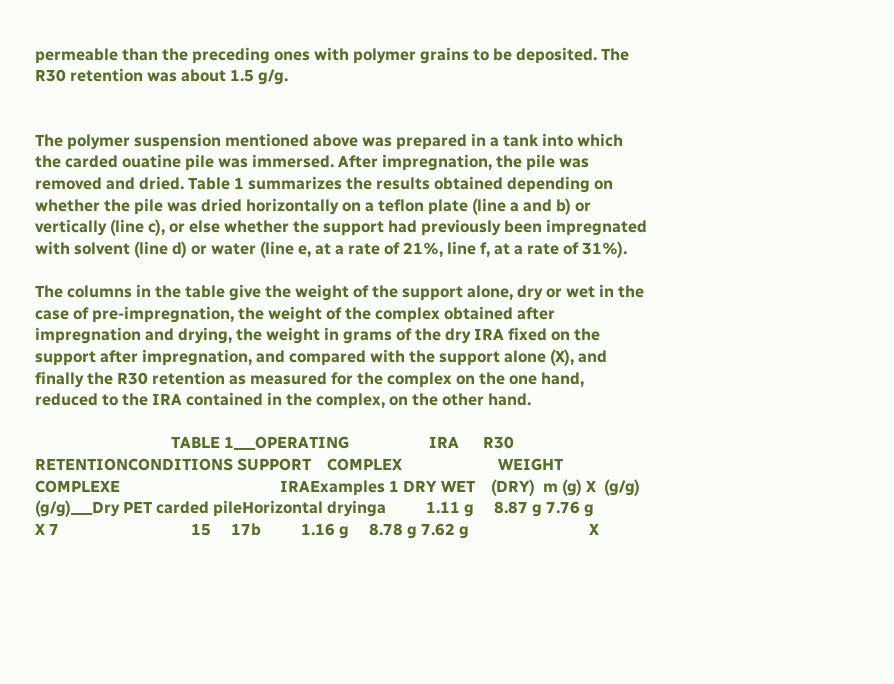permeable than the preceding ones with polymer grains to be deposited. The R30 retention was about 1.5 g/g.


The polymer suspension mentioned above was prepared in a tank into which the carded ouatine pile was immersed. After impregnation, the pile was removed and dried. Table 1 summarizes the results obtained depending on whether the pile was dried horizontally on a teflon plate (line a and b) or vertically (line c), or else whether the support had previously been impregnated with solvent (line d) or water (line e, at a rate of 21%, line f, at a rate of 31%).

The columns in the table give the weight of the support alone, dry or wet in the case of pre-impregnation, the weight of the complex obtained after impregnation and drying, the weight in grams of the dry IRA fixed on the support after impregnation, and compared with the support alone (X), and finally the R30 retention as measured for the complex on the one hand, reduced to the IRA contained in the complex, on the other hand.

                                  TABLE 1___OPERATING                    IRA      R30 RETENTIONCONDITIONS SUPPORT    COMPLEX                        WEIGHT   COMPLEXE                                        IRAExamples 1 DRY WET    (DRY)  m (g) X  (g/g)  (g/g)___Dry PET carded pileHorizontal dryinga          1.11 g     8.87 g 7.76 g                              X 7                                 15     17b          1.16 g     8.78 g 7.62 g                              X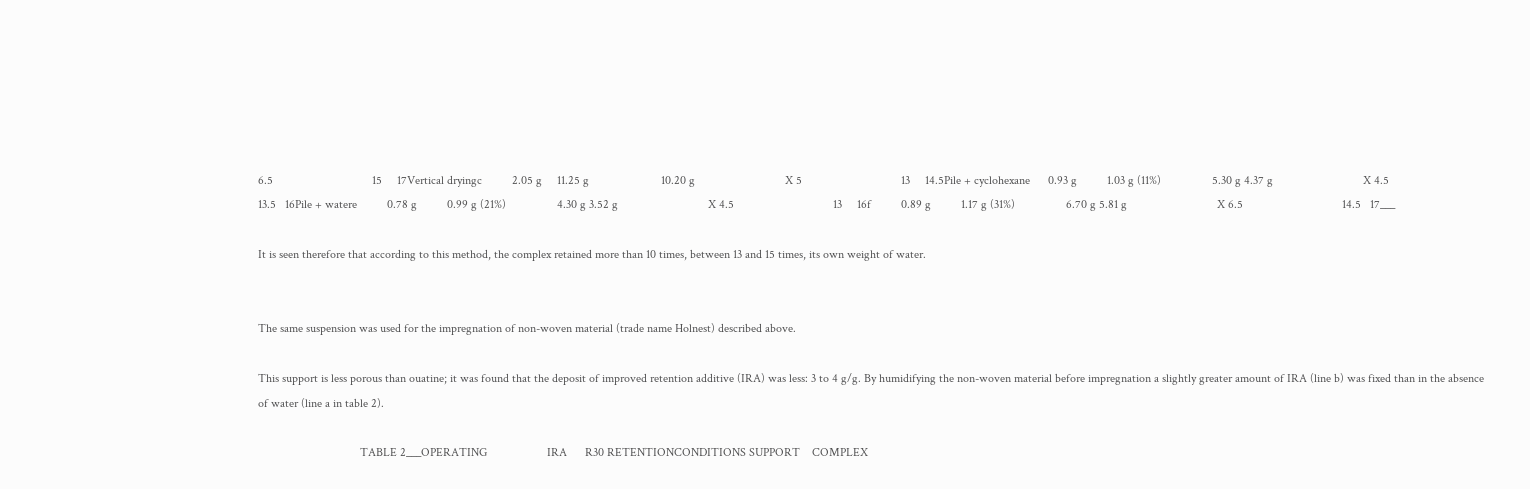6.5                                 15     17Vertical dryingc          2.05 g     11.25 g                        10.20 g                              X 5                                 13     14.5Pile + cyclohexane      0.93 g          1.03 g (11%)                 5.30 g 4.37 g                              X 4.5                                 13.5   16Pile + watere          0.78 g          0.99 g (21%)                 4.30 g 3.52 g                              X 4.5                                 13     16f          0.89 g          1.17 g (31%)                 6.70 g 5.81 g                              X 6.5                                 14.5   17___

It is seen therefore that according to this method, the complex retained more than 10 times, between 13 and 15 times, its own weight of water.


The same suspension was used for the impregnation of non-woven material (trade name Holnest) described above.

This support is less porous than ouatine; it was found that the deposit of improved retention additive (IRA) was less: 3 to 4 g/g. By humidifying the non-woven material before impregnation a slightly greater amount of IRA (line b) was fixed than in the absence of water (line a in table 2).

                                  TABLE 2___OPERATING                    IRA      R30 RETENTIONCONDITIONS SUPPORT    COMPLEX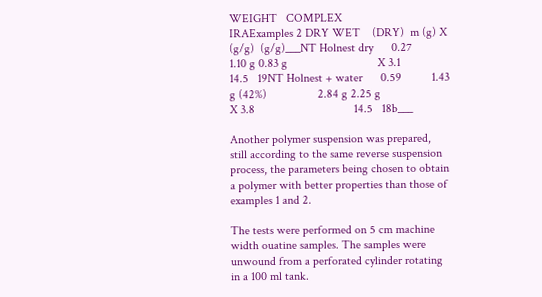WEIGHT   COMPLEX                                        IRAExamples 2 DRY WET    (DRY)  m (g) X  (g/g)  (g/g)___NT Holnest dry      0.27       1.10 g 0.83 g                              X 3.1                                 14.5   19NT Holnest + water      0.59          1.43 g (42%)                 2.84 g 2.25 g                              X 3.8                                 14.5   18b___

Another polymer suspension was prepared, still according to the same reverse suspension process, the parameters being chosen to obtain a polymer with better properties than those of examples 1 and 2.

The tests were performed on 5 cm machine width ouatine samples. The samples were unwound from a perforated cylinder rotating in a 100 ml tank.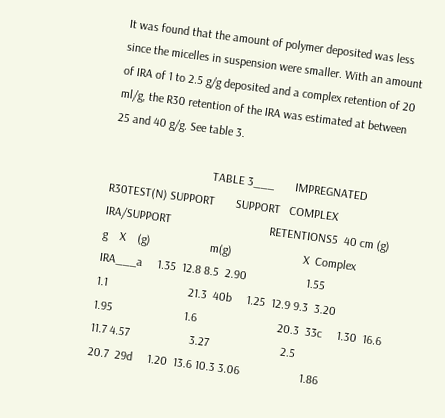It was found that the amount of polymer deposited was less since the micelles in suspension were smaller. With an amount of IRA of 1 to 2.5 g/g deposited and a complex retention of 20 ml/g, the R30 retention of the IRA was estimated at between 25 and 40 g/g. See table 3.

                                  TABLE 3___       IMPREGNATED               R30TEST(N) SUPPORT       SUPPORT   COMPLEX                        IRA/SUPPORT                                 RETENTIONS5  40 cm (g)   g    X    (g)                    m(g)                        X  Complex                                 IRA___a     1.35  12.8 8.5  2.90                    1.55                        1.1                           21.3  40b     1.25  12.9 9.3  3.20                    1.95                        1.6                           20.3  33c     1.30  16.6 11.7 4.57                    3.27                        2.5                           20.7  29d     1.20  13.6 10.3 3.06                    1.86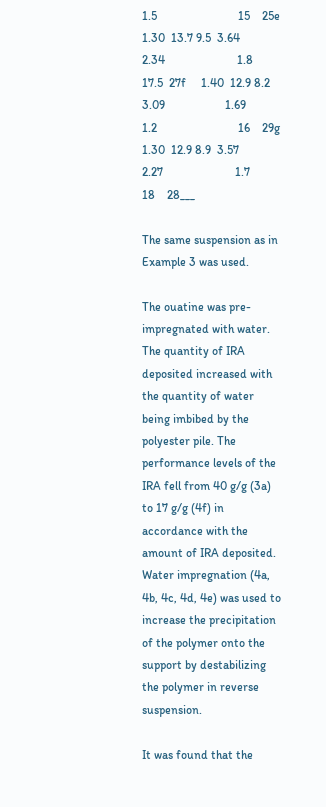1.5                           15    25e     1.30  13.7 9.5  3.64                    2.34                        1.8                           17.5  27f     1.40  12.9 8.2  3.09                    1.69                        1.2                           16    29g     1.30  12.9 8.9  3.57                    2.27                        1.7                           18    28___

The same suspension as in Example 3 was used.

The ouatine was pre-impregnated with water. The quantity of IRA deposited increased with the quantity of water being imbibed by the polyester pile. The performance levels of the IRA fell from 40 g/g (3a) to 17 g/g (4f) in accordance with the amount of IRA deposited. Water impregnation (4a, 4b, 4c, 4d, 4e) was used to increase the precipitation of the polymer onto the support by destabilizing the polymer in reverse suspension.

It was found that the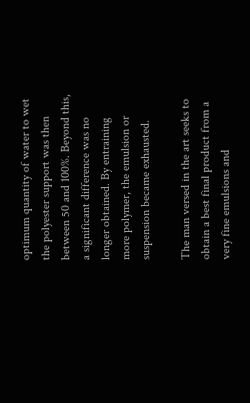optimum quantity of water to wet the polyester support was then between 50 and 100%. Beyond this, a significant difference was no longer obtained. By entraining more polymer, the emulsion or suspension became exhausted.

The man versed in the art seeks to obtain a best final product from a very fine emulsions and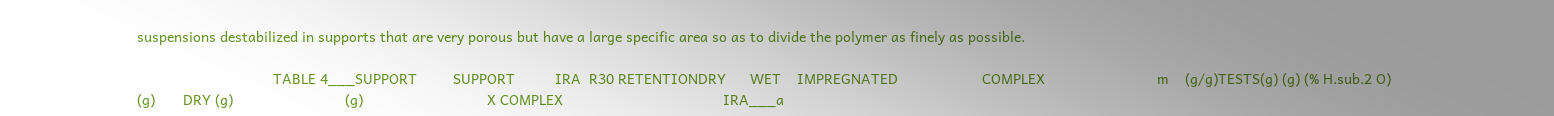suspensions destabilized in supports that are very porous but have a large specific area so as to divide the polymer as finely as possible.

                                  TABLE 4___SUPPORT         SUPPORT          IRA  R30 RETENTIONDRY      WET    IMPREGNATED                     COMPLEX                            m    (g/g)TESTS(g) (g) (% H.sub.2 O)           (g)       DRY (g)                            (g)                               X COMPLEX                                        IRA___a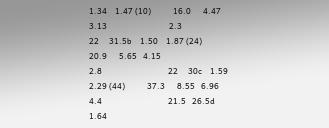1.34    1.47 (10)           16.0      4.47   3.13                               2.3                                 22     31.5b    1.50    1.87 (24)           20.9      5.65   4.15                               2.8                                 22     30c    1.59    2.29 (44)           37.3      8.55   6.96                               4.4                                 21.5   26.5d    1.64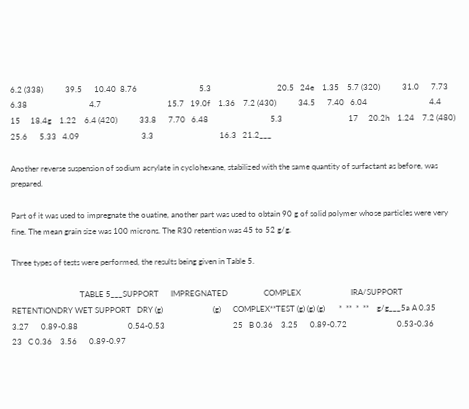6.2 (338)           39.5      10.40  8.76                               5.3                                 20.5   24e    1.35    5.7 (320)           31.0      7.73   6.38                               4.7                                 15.7   19.0f    1.36    7.2 (430)           34.5      7.40   6.04                               4.4                                 15     18.4g    1.22    6.4 (420)           33.8      7.70   6.48                               5.3                                 17     20.2h    1.24    7.2 (480)           25.6      5.33   4.09                               3.3                                 16.3   21.2___

Another reverse suspension of sodium acrylate in cyclohexane, stabilized with the same quantity of surfactant as before, was prepared.

Part of it was used to impregnate the ouatine, another part was used to obtain 90 g of solid polymer whose particles were very fine. The mean grain size was 100 microns. The R30 retention was 45 to 52 g/g.

Three types of tests were performed, the results being given in Table 5.

                                  TABLE 5___SUPPORT      IMPREGNATED                  COMPLEX                         IRA/SUPPORT                                  RETENTIONDRY WET SUPPORT   DRY (g)                         (g)      COMPLEX**TEST (g) (g) (g)       *  **  *  **    g/g___5a A 0.35    3.27      0.89-0.88                         0.54-0.53                                  25   B 0.36    3.25      0.89-0.72                         0.53-0.36                                  23   C 0.36    3.56      0.89-0.97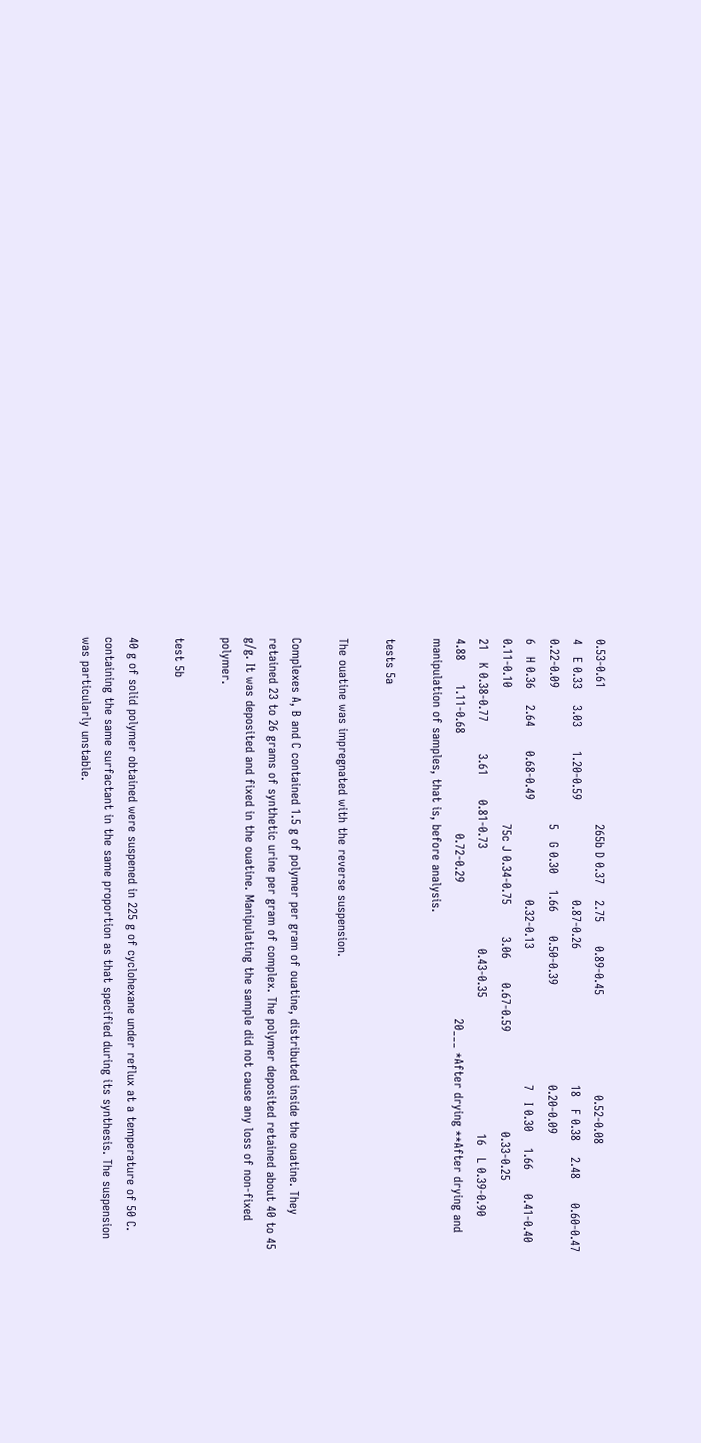0.53-0.61                                  265b D 0.37    2.75      0.89-0.45                         0.52-0.08                                  4   E 0.33    3.03      1.20-0.59                         0.87-0.26                                  18   F 0.38    2.48      0.60-0.47                         0.22-0.09                                  5   G 0.30    1.66      0.50-0.39                         0.20-0.09                                  6   H 0.36    2.64      0.68-0.49                         0.32-0.13                                  7   I 0.30    1.66      0.41-0.40                         0.11-0.10                                  75c J 0.34-0.75        3.06      0.67-0.59                         0.33-0.25                                  21   K 0.38-0.77        3.61      0.81-0.73                         0.43-0.35                                  16   L 0.39-0.90        4.88      1.11-0.68                         0.72-0.29                                  20___ *After drying **After drying and manipulation of samples, that is, before analysis.

tests 5a

The ouatine was impregnated with the reverse suspension.

Complexes A, B and C contained 1.5 g of polymer per gram of ouatine, distributed inside the ouatine. They retained 23 to 26 grams of synthetic urine per gram of complex. The polymer deposited retained about 40 to 45 g/g. It was deposited and fixed in the ouatine. Manipulating the sample did not cause any loss of non-fixed polymer.

test 5b

40 g of solid polymer obtained were suspened in 225 g of cyclohexane under reflux at a temperature of 50 C. containing the same surfactant in the same proportion as that specified during its synthesis. The suspension was particularly unstable.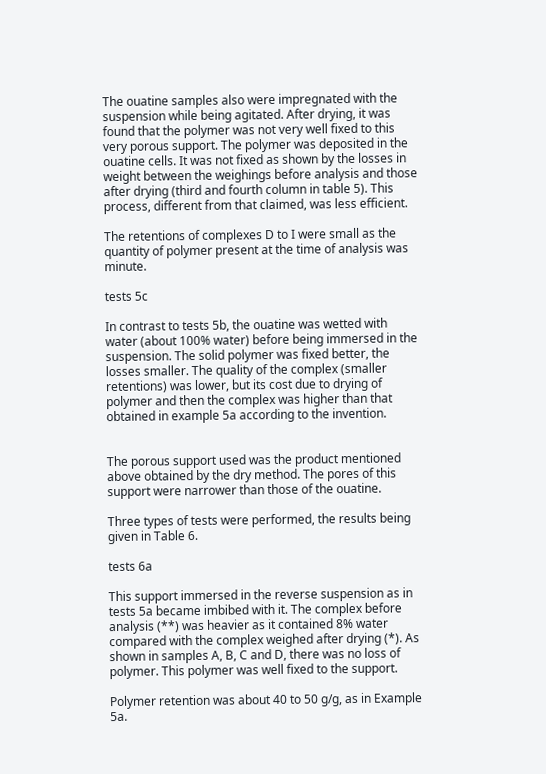The ouatine samples also were impregnated with the suspension while being agitated. After drying, it was found that the polymer was not very well fixed to this very porous support. The polymer was deposited in the ouatine cells. It was not fixed as shown by the losses in weight between the weighings before analysis and those after drying (third and fourth column in table 5). This process, different from that claimed, was less efficient.

The retentions of complexes D to I were small as the quantity of polymer present at the time of analysis was minute.

tests 5c

In contrast to tests 5b, the ouatine was wetted with water (about 100% water) before being immersed in the suspension. The solid polymer was fixed better, the losses smaller. The quality of the complex (smaller retentions) was lower, but its cost due to drying of polymer and then the complex was higher than that obtained in example 5a according to the invention.


The porous support used was the product mentioned above obtained by the dry method. The pores of this support were narrower than those of the ouatine.

Three types of tests were performed, the results being given in Table 6.

tests 6a

This support immersed in the reverse suspension as in tests 5a became imbibed with it. The complex before analysis (**) was heavier as it contained 8% water compared with the complex weighed after drying (*). As shown in samples A, B, C and D, there was no loss of polymer. This polymer was well fixed to the support.

Polymer retention was about 40 to 50 g/g, as in Example 5a.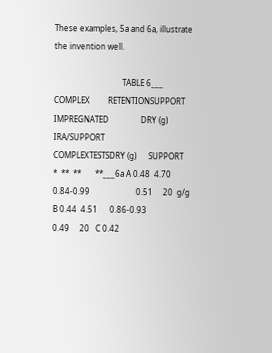These examples, 5a and 6a, illustrate the invention well.

                                  TABLE 6___                COMPLEX         RETENTIONSUPPORT      IMPREGNATED                DRY (g)                       IRA/SUPPORT                                COMPLEXTESTSDRY (g)      SUPPORT   *  **  **       **___6a A 0.48  4.70      0.84-0.99                       0.51     20  g/g   B 0.44  4.51      0.86-0.93                       0.49     20   C 0.42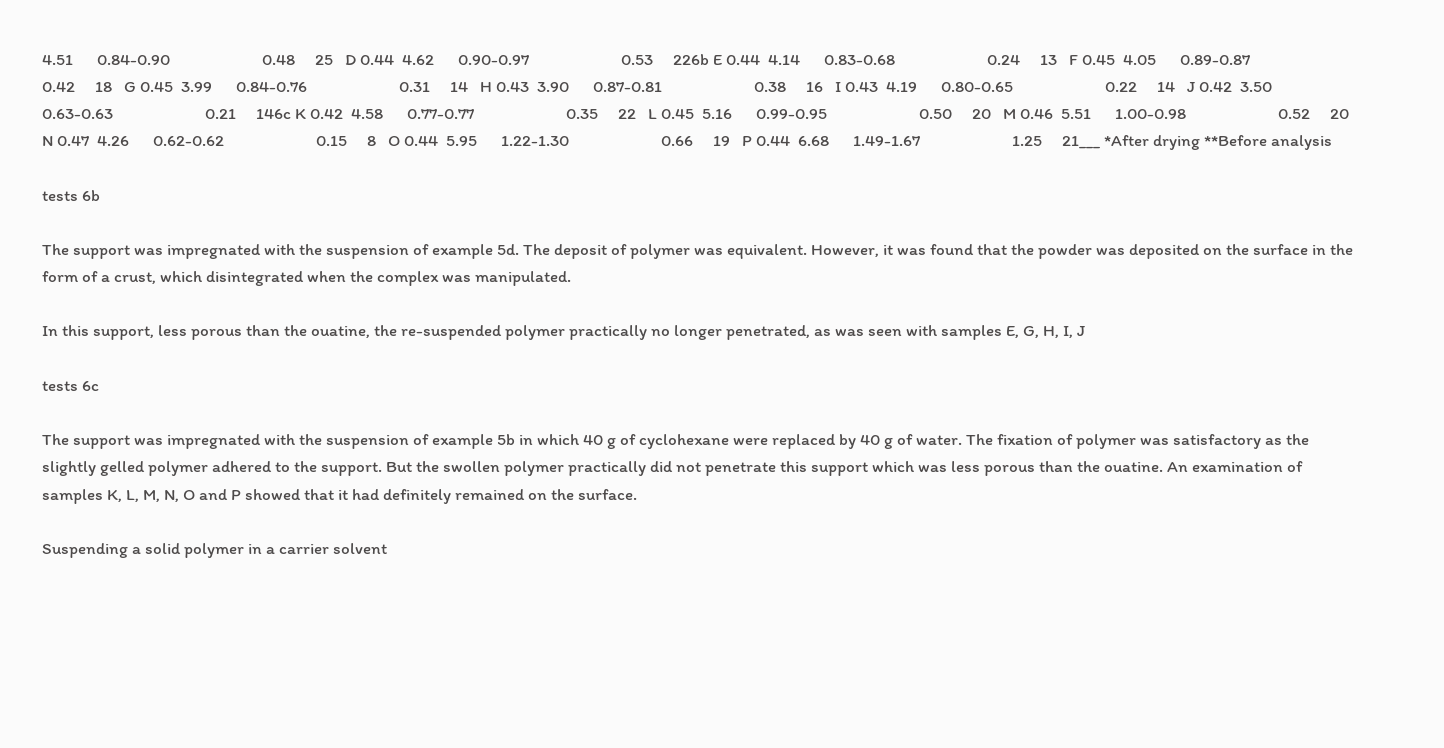4.51      0.84-0.90                       0.48     25   D 0.44  4.62      0.90-0.97                       0.53     226b E 0.44  4.14      0.83-0.68                       0.24     13   F 0.45  4.05      0.89-0.87                       0.42     18   G 0.45  3.99      0.84-0.76                       0.31     14   H 0.43  3.90      0.87-0.81                       0.38     16   I 0.43  4.19      0.80-0.65                       0.22     14   J 0.42  3.50      0.63-0.63                       0.21     146c K 0.42  4.58      0.77-0.77                       0.35     22   L 0.45  5.16      0.99-0.95                       0.50     20   M 0.46  5.51      1.00-0.98                       0.52     20   N 0.47  4.26      0.62-0.62                       0.15     8   O 0.44  5.95      1.22-1.30                       0.66     19   P 0.44  6.68      1.49-1.67                       1.25     21___ *After drying **Before analysis

tests 6b

The support was impregnated with the suspension of example 5d. The deposit of polymer was equivalent. However, it was found that the powder was deposited on the surface in the form of a crust, which disintegrated when the complex was manipulated.

In this support, less porous than the ouatine, the re-suspended polymer practically no longer penetrated, as was seen with samples E, G, H, I, J

tests 6c

The support was impregnated with the suspension of example 5b in which 40 g of cyclohexane were replaced by 40 g of water. The fixation of polymer was satisfactory as the slightly gelled polymer adhered to the support. But the swollen polymer practically did not penetrate this support which was less porous than the ouatine. An examination of samples K, L, M, N, O and P showed that it had definitely remained on the surface.

Suspending a solid polymer in a carrier solvent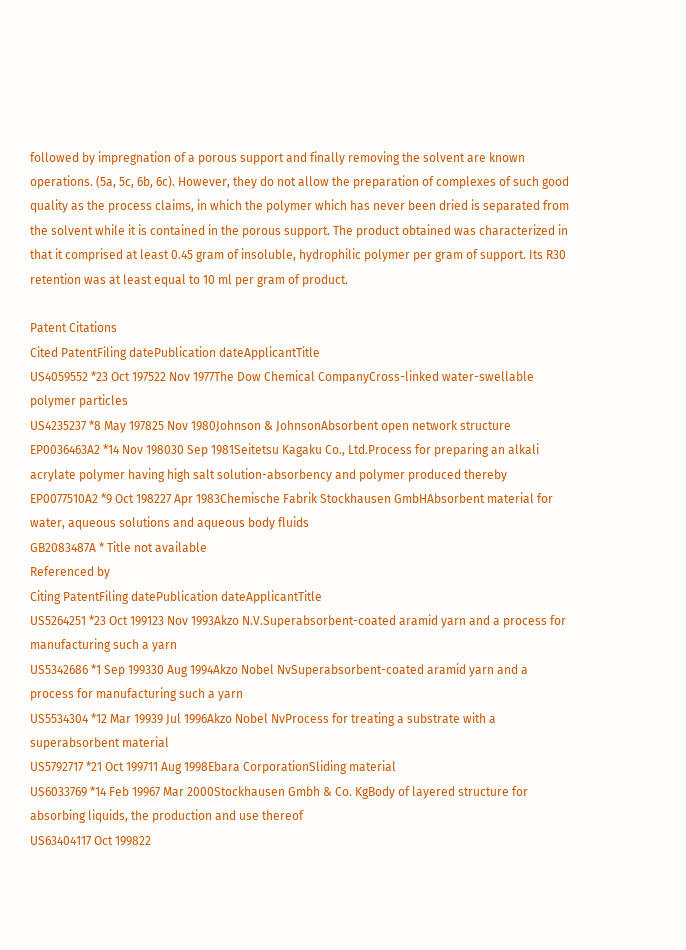followed by impregnation of a porous support and finally removing the solvent are known operations. (5a, 5c, 6b, 6c). However, they do not allow the preparation of complexes of such good quality as the process claims, in which the polymer which has never been dried is separated from the solvent while it is contained in the porous support. The product obtained was characterized in that it comprised at least 0.45 gram of insoluble, hydrophilic polymer per gram of support. Its R30 retention was at least equal to 10 ml per gram of product.

Patent Citations
Cited PatentFiling datePublication dateApplicantTitle
US4059552 *23 Oct 197522 Nov 1977The Dow Chemical CompanyCross-linked water-swellable polymer particles
US4235237 *8 May 197825 Nov 1980Johnson & JohnsonAbsorbent open network structure
EP0036463A2 *14 Nov 198030 Sep 1981Seitetsu Kagaku Co., Ltd.Process for preparing an alkali acrylate polymer having high salt solution-absorbency and polymer produced thereby
EP0077510A2 *9 Oct 198227 Apr 1983Chemische Fabrik Stockhausen GmbHAbsorbent material for water, aqueous solutions and aqueous body fluids
GB2083487A * Title not available
Referenced by
Citing PatentFiling datePublication dateApplicantTitle
US5264251 *23 Oct 199123 Nov 1993Akzo N.V.Superabsorbent-coated aramid yarn and a process for manufacturing such a yarn
US5342686 *1 Sep 199330 Aug 1994Akzo Nobel NvSuperabsorbent-coated aramid yarn and a process for manufacturing such a yarn
US5534304 *12 Mar 19939 Jul 1996Akzo Nobel NvProcess for treating a substrate with a superabsorbent material
US5792717 *21 Oct 199711 Aug 1998Ebara CorporationSliding material
US6033769 *14 Feb 19967 Mar 2000Stockhausen Gmbh & Co. KgBody of layered structure for absorbing liquids, the production and use thereof
US63404117 Oct 199822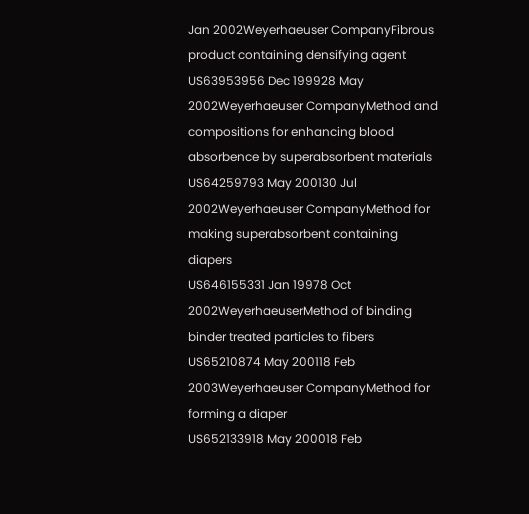Jan 2002Weyerhaeuser CompanyFibrous product containing densifying agent
US63953956 Dec 199928 May 2002Weyerhaeuser CompanyMethod and compositions for enhancing blood absorbence by superabsorbent materials
US64259793 May 200130 Jul 2002Weyerhaeuser CompanyMethod for making superabsorbent containing diapers
US646155331 Jan 19978 Oct 2002WeyerhaeuserMethod of binding binder treated particles to fibers
US65210874 May 200118 Feb 2003Weyerhaeuser CompanyMethod for forming a diaper
US652133918 May 200018 Feb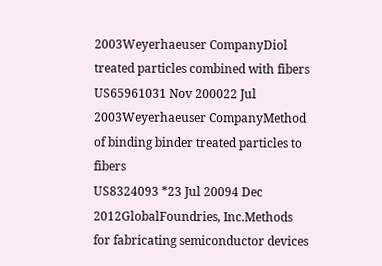2003Weyerhaeuser CompanyDiol treated particles combined with fibers
US65961031 Nov 200022 Jul 2003Weyerhaeuser CompanyMethod of binding binder treated particles to fibers
US8324093 *23 Jul 20094 Dec 2012GlobalFoundries, Inc.Methods for fabricating semiconductor devices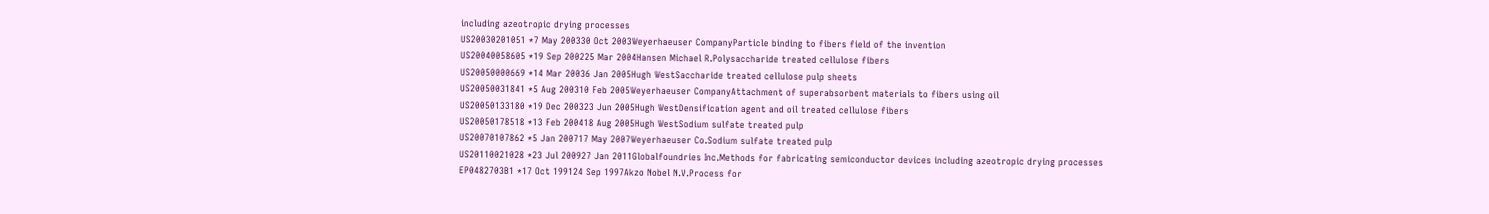including azeotropic drying processes
US20030201051 *7 May 200330 Oct 2003Weyerhaeuser CompanyParticle binding to fibers field of the invention
US20040058605 *19 Sep 200225 Mar 2004Hansen Michael R.Polysaccharide treated cellulose fibers
US20050000669 *14 Mar 20036 Jan 2005Hugh WestSaccharide treated cellulose pulp sheets
US20050031841 *5 Aug 200310 Feb 2005Weyerhaeuser CompanyAttachment of superabsorbent materials to fibers using oil
US20050133180 *19 Dec 200323 Jun 2005Hugh WestDensification agent and oil treated cellulose fibers
US20050178518 *13 Feb 200418 Aug 2005Hugh WestSodium sulfate treated pulp
US20070107862 *5 Jan 200717 May 2007Weyerhaeuser Co.Sodium sulfate treated pulp
US20110021028 *23 Jul 200927 Jan 2011Globalfoundries Inc.Methods for fabricating semiconductor devices including azeotropic drying processes
EP0482703B1 *17 Oct 199124 Sep 1997Akzo Nobel N.V.Process for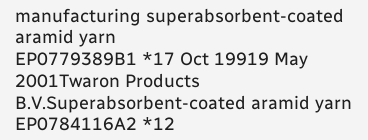manufacturing superabsorbent-coated aramid yarn
EP0779389B1 *17 Oct 19919 May 2001Twaron Products B.V.Superabsorbent-coated aramid yarn
EP0784116A2 *12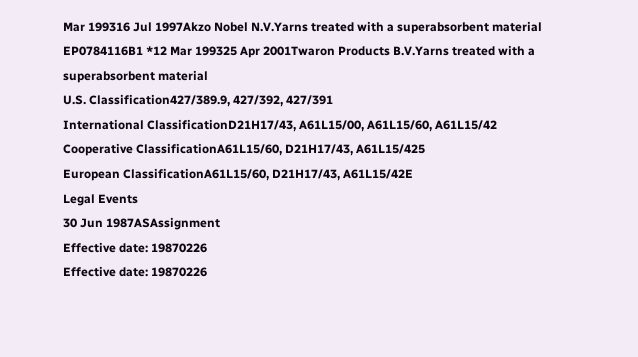Mar 199316 Jul 1997Akzo Nobel N.V.Yarns treated with a superabsorbent material
EP0784116B1 *12 Mar 199325 Apr 2001Twaron Products B.V.Yarns treated with a superabsorbent material
U.S. Classification427/389.9, 427/392, 427/391
International ClassificationD21H17/43, A61L15/00, A61L15/60, A61L15/42
Cooperative ClassificationA61L15/60, D21H17/43, A61L15/425
European ClassificationA61L15/60, D21H17/43, A61L15/42E
Legal Events
30 Jun 1987ASAssignment
Effective date: 19870226
Effective date: 19870226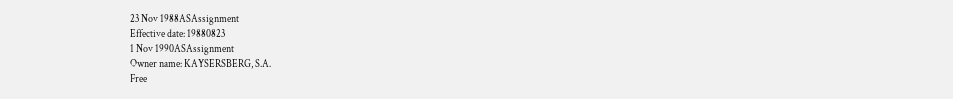23 Nov 1988ASAssignment
Effective date: 19880823
1 Nov 1990ASAssignment
Owner name: KAYSERSBERG, S.A.
Free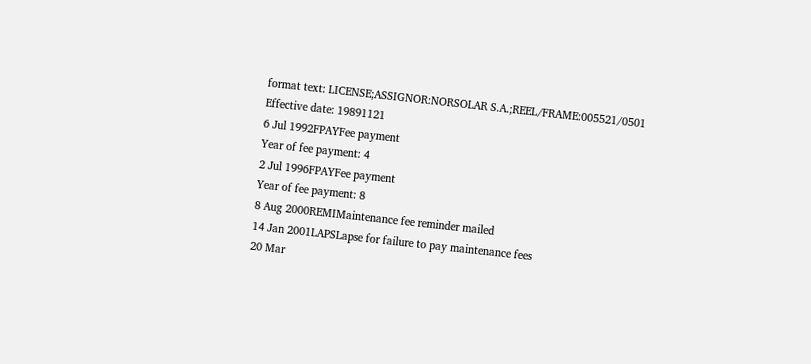format text: LICENSE;ASSIGNOR:NORSOLAR S.A.;REEL/FRAME:005521/0501
Effective date: 19891121
6 Jul 1992FPAYFee payment
Year of fee payment: 4
2 Jul 1996FPAYFee payment
Year of fee payment: 8
8 Aug 2000REMIMaintenance fee reminder mailed
14 Jan 2001LAPSLapse for failure to pay maintenance fees
20 Mar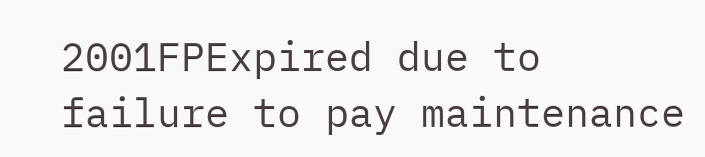2001FPExpired due to failure to pay maintenance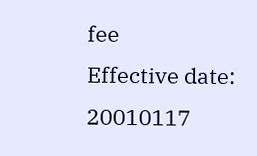fee
Effective date: 20010117